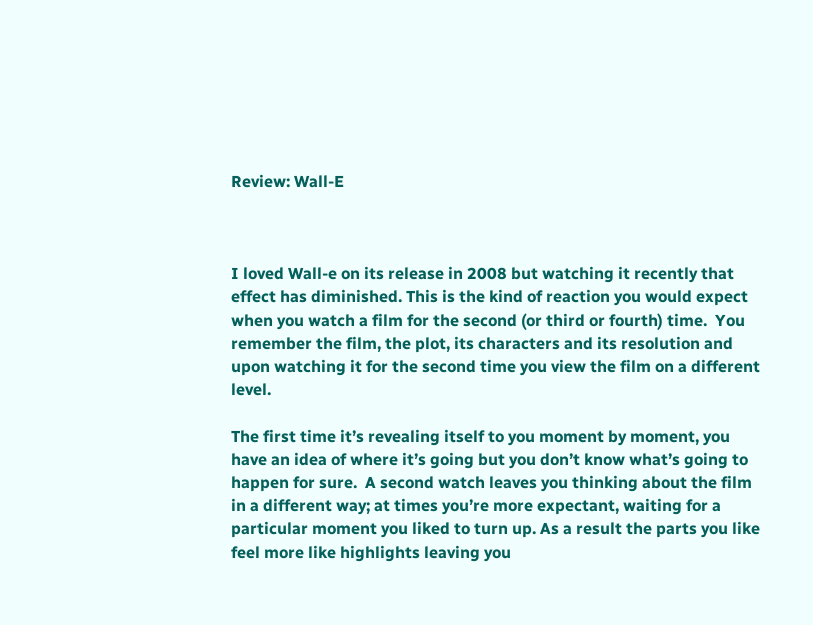Review: Wall-E



I loved Wall-e on its release in 2008 but watching it recently that effect has diminished. This is the kind of reaction you would expect when you watch a film for the second (or third or fourth) time.  You remember the film, the plot, its characters and its resolution and upon watching it for the second time you view the film on a different level.

The first time it’s revealing itself to you moment by moment, you have an idea of where it’s going but you don’t know what’s going to happen for sure.  A second watch leaves you thinking about the film in a different way; at times you’re more expectant, waiting for a particular moment you liked to turn up. As a result the parts you like feel more like highlights leaving you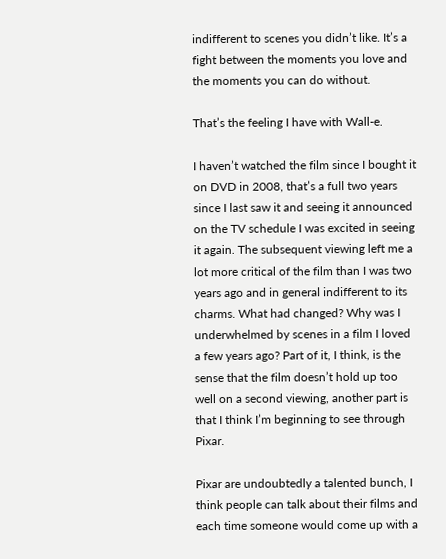indifferent to scenes you didn’t like. It’s a fight between the moments you love and the moments you can do without.

That’s the feeling I have with Wall-e.

I haven’t watched the film since I bought it on DVD in 2008, that’s a full two years since I last saw it and seeing it announced on the TV schedule I was excited in seeing it again. The subsequent viewing left me a lot more critical of the film than I was two years ago and in general indifferent to its charms. What had changed? Why was I underwhelmed by scenes in a film I loved a few years ago? Part of it, I think, is the sense that the film doesn’t hold up too well on a second viewing, another part is that I think I’m beginning to see through Pixar.

Pixar are undoubtedly a talented bunch, I think people can talk about their films and each time someone would come up with a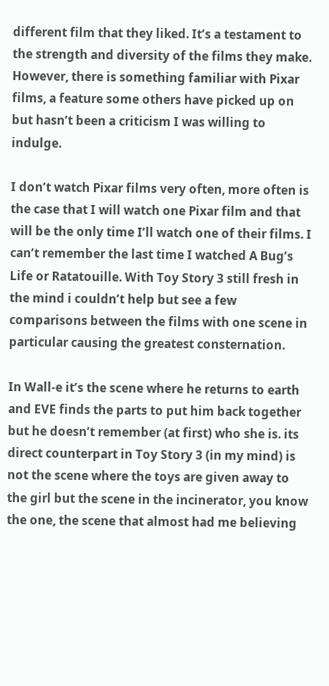different film that they liked. It’s a testament to the strength and diversity of the films they make. However, there is something familiar with Pixar films, a feature some others have picked up on but hasn’t been a criticism I was willing to indulge.

I don’t watch Pixar films very often, more often is the case that I will watch one Pixar film and that will be the only time I’ll watch one of their films. I can’t remember the last time I watched A Bug’s Life or Ratatouille. With Toy Story 3 still fresh in the mind i couldn’t help but see a few comparisons between the films with one scene in particular causing the greatest consternation.

In Wall-e it’s the scene where he returns to earth and EVE finds the parts to put him back together but he doesn’t remember (at first) who she is. its direct counterpart in Toy Story 3 (in my mind) is not the scene where the toys are given away to the girl but the scene in the incinerator, you know the one, the scene that almost had me believing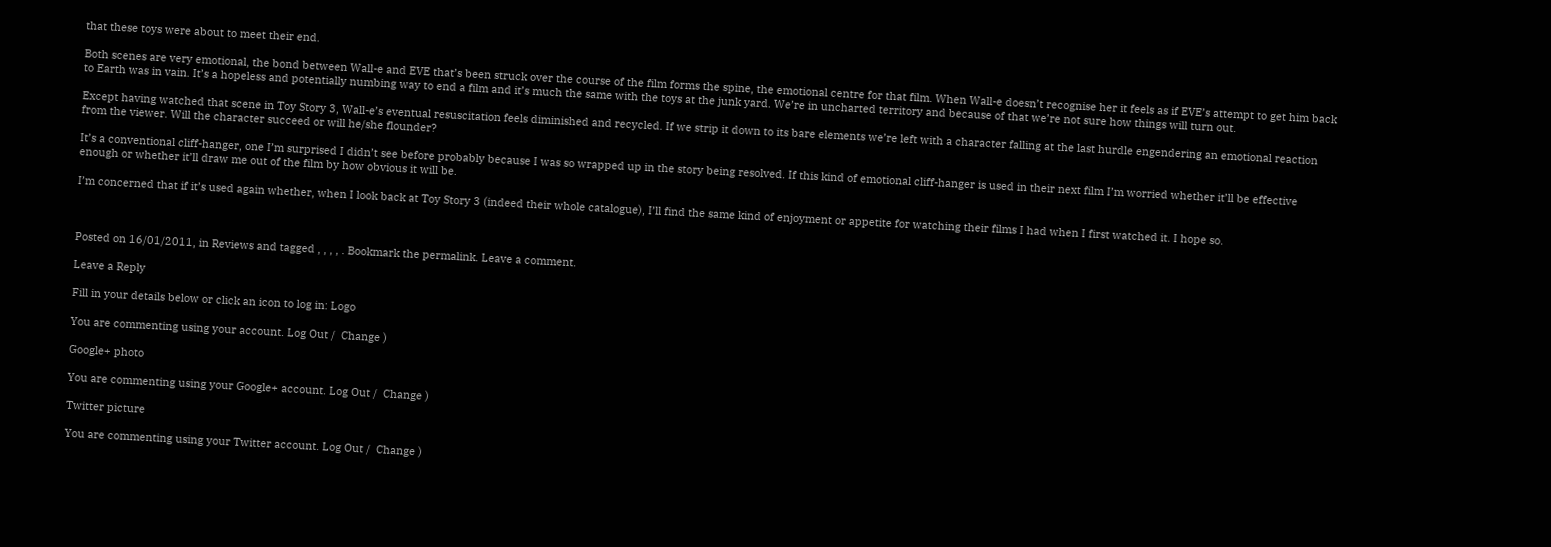that these toys were about to meet their end.

Both scenes are very emotional, the bond between Wall-e and EVE that’s been struck over the course of the film forms the spine, the emotional centre for that film. When Wall-e doesn’t recognise her it feels as if EVE’s attempt to get him back to Earth was in vain. It’s a hopeless and potentially numbing way to end a film and it’s much the same with the toys at the junk yard. We’re in uncharted territory and because of that we’re not sure how things will turn out.

Except having watched that scene in Toy Story 3, Wall-e’s eventual resuscitation feels diminished and recycled. If we strip it down to its bare elements we’re left with a character falling at the last hurdle engendering an emotional reaction from the viewer. Will the character succeed or will he/she flounder?

It’s a conventional cliff-hanger, one I’m surprised I didn’t see before probably because I was so wrapped up in the story being resolved. If this kind of emotional cliff-hanger is used in their next film I’m worried whether it’ll be effective enough or whether it’ll draw me out of the film by how obvious it will be.

I’m concerned that if it’s used again whether, when I look back at Toy Story 3 (indeed their whole catalogue), I’ll find the same kind of enjoyment or appetite for watching their films I had when I first watched it. I hope so.



Posted on 16/01/2011, in Reviews and tagged , , , , . Bookmark the permalink. Leave a comment.

Leave a Reply

Fill in your details below or click an icon to log in: Logo

You are commenting using your account. Log Out /  Change )

Google+ photo

You are commenting using your Google+ account. Log Out /  Change )

Twitter picture

You are commenting using your Twitter account. Log Out /  Change )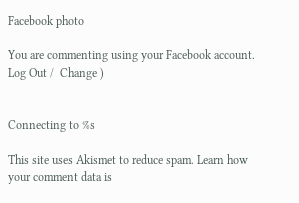Facebook photo

You are commenting using your Facebook account. Log Out /  Change )


Connecting to %s

This site uses Akismet to reduce spam. Learn how your comment data is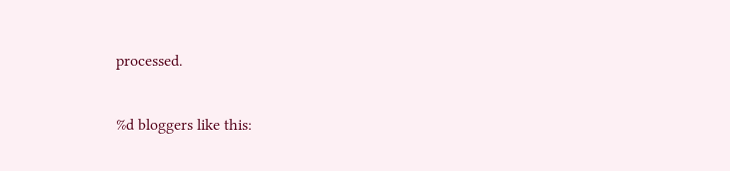processed.

%d bloggers like this: